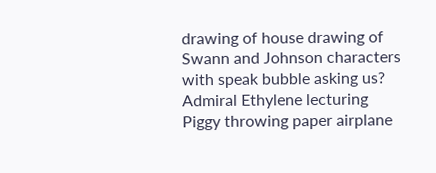drawing of house drawing of Swann and Johnson characters with speak bubble asking us? Admiral Ethylene lecturing Piggy throwing paper airplane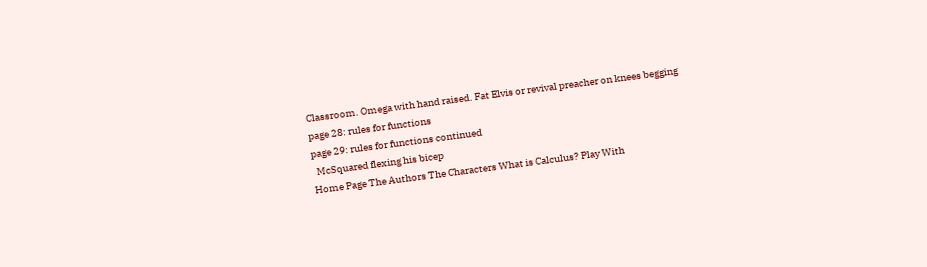Classroom. Omega with hand raised. Fat Elvis or revival preacher on knees begging
page 28: rules for functions
page 29: rules for functions continued
  McSquared flexing his bicep
Home Page The Authors The Characters What is Calculus? Play With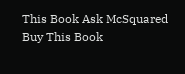This Book Ask McSquared Buy This Book